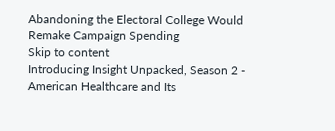Abandoning the Electoral College Would Remake Campaign Spending
Skip to content
Introducing Insight Unpacked, Season 2 - American Healthcare and Its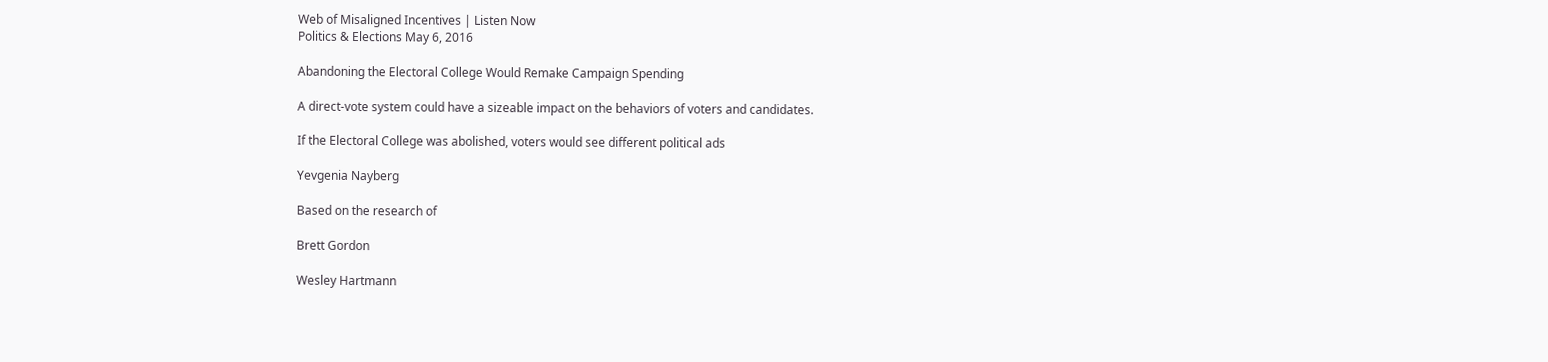Web of Misaligned Incentives | Listen Now
Politics & Elections May 6, 2016

Abandoning the Electoral College Would Remake Campaign Spending

A direct-vote system could have a sizeable impact on the behaviors of voters and candidates.

If the Electoral College was abolished, voters would see different political ads

Yevgenia Nayberg

Based on the research of

Brett Gordon

Wesley Hartmann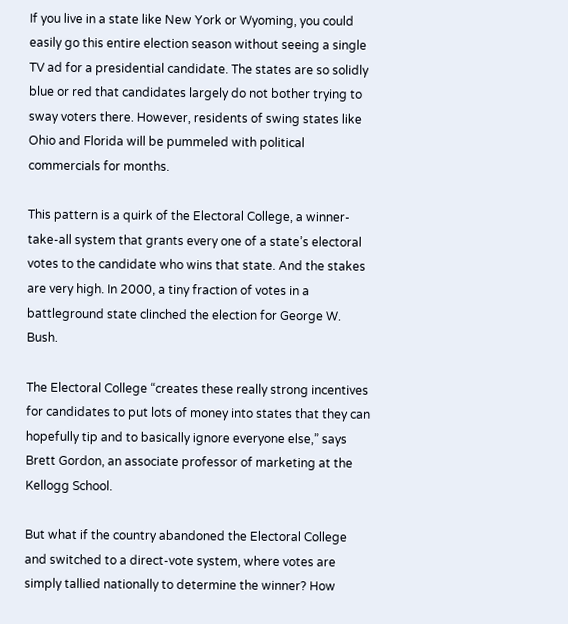If you live in a state like New York or Wyoming, you could easily go this entire election season without seeing a single TV ad for a presidential candidate. The states are so solidly blue or red that candidates largely do not bother trying to sway voters there. However, residents of swing states like Ohio and Florida will be pummeled with political commercials for months.

This pattern is a quirk of the Electoral College, a winner-take-all system that grants every one of a state’s electoral votes to the candidate who wins that state. And the stakes are very high. In 2000, a tiny fraction of votes in a battleground state clinched the election for George W. Bush.

The Electoral College “creates these really strong incentives for candidates to put lots of money into states that they can hopefully tip and to basically ignore everyone else,” says Brett Gordon, an associate professor of marketing at the Kellogg School.

But what if the country abandoned the Electoral College and switched to a direct-vote system, where votes are simply tallied nationally to determine the winner? How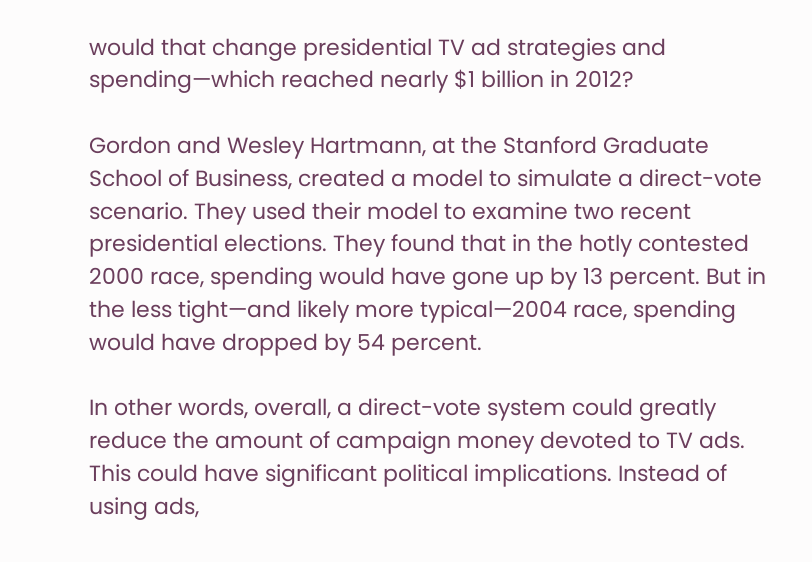would that change presidential TV ad strategies and spending—which reached nearly $1 billion in 2012?

Gordon and Wesley Hartmann, at the Stanford Graduate School of Business, created a model to simulate a direct-vote scenario. They used their model to examine two recent presidential elections. They found that in the hotly contested 2000 race, spending would have gone up by 13 percent. But in the less tight—and likely more typical—2004 race, spending would have dropped by 54 percent.

In other words, overall, a direct-vote system could greatly reduce the amount of campaign money devoted to TV ads. This could have significant political implications. Instead of using ads,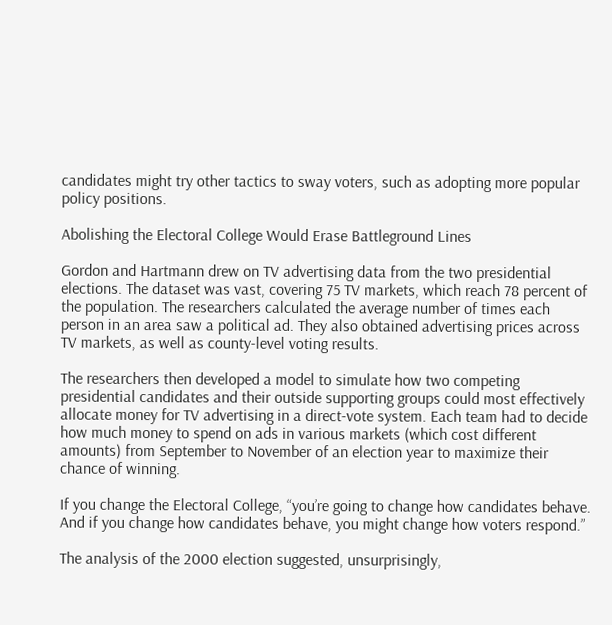candidates might try other tactics to sway voters, such as adopting more popular policy positions.

Abolishing the Electoral College Would Erase Battleground Lines

Gordon and Hartmann drew on TV advertising data from the two presidential elections. The dataset was vast, covering 75 TV markets, which reach 78 percent of the population. The researchers calculated the average number of times each person in an area saw a political ad. They also obtained advertising prices across TV markets, as well as county-level voting results.

The researchers then developed a model to simulate how two competing presidential candidates and their outside supporting groups could most effectively allocate money for TV advertising in a direct-vote system. Each team had to decide how much money to spend on ads in various markets (which cost different amounts) from September to November of an election year to maximize their chance of winning.

If you change the Electoral College, “you’re going to change how candidates behave. And if you change how candidates behave, you might change how voters respond.”

The analysis of the 2000 election suggested, unsurprisingly,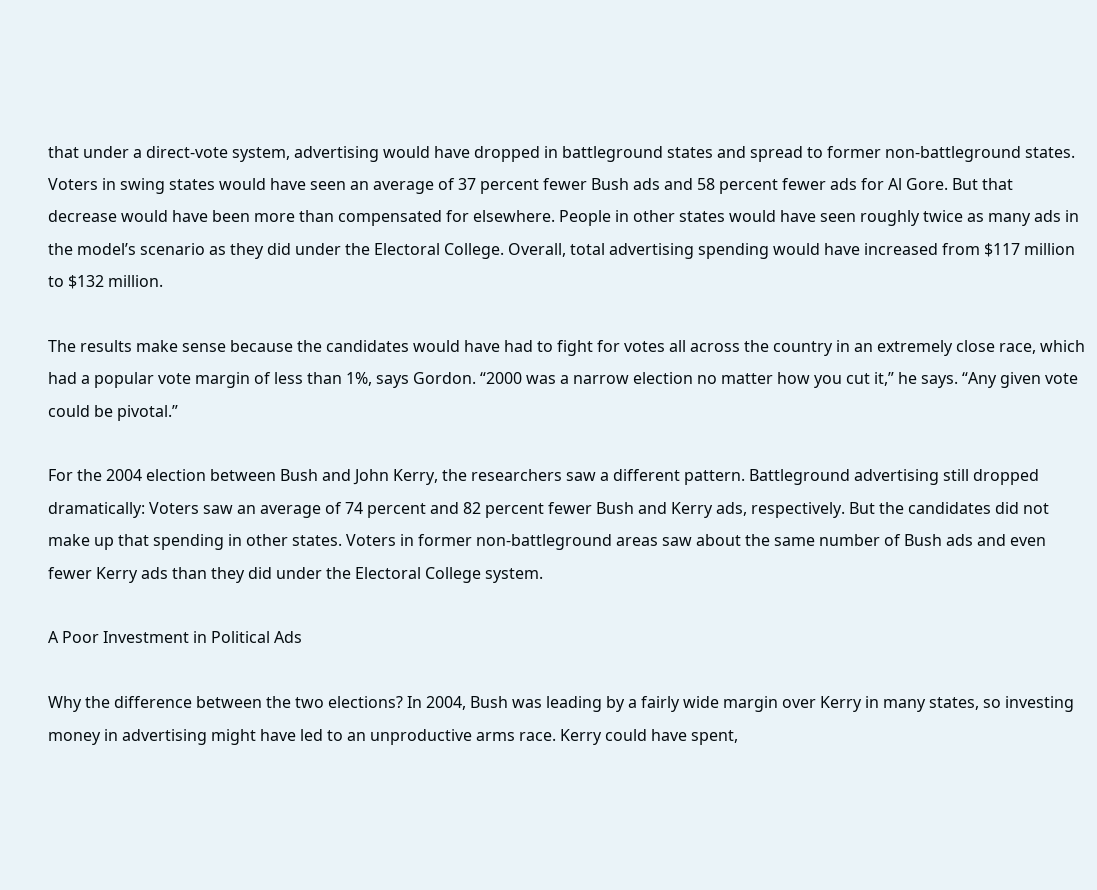that under a direct-vote system, advertising would have dropped in battleground states and spread to former non-battleground states. Voters in swing states would have seen an average of 37 percent fewer Bush ads and 58 percent fewer ads for Al Gore. But that decrease would have been more than compensated for elsewhere. People in other states would have seen roughly twice as many ads in the model’s scenario as they did under the Electoral College. Overall, total advertising spending would have increased from $117 million to $132 million.

The results make sense because the candidates would have had to fight for votes all across the country in an extremely close race, which had a popular vote margin of less than 1%, says Gordon. “2000 was a narrow election no matter how you cut it,” he says. “Any given vote could be pivotal.”

For the 2004 election between Bush and John Kerry, the researchers saw a different pattern. Battleground advertising still dropped dramatically: Voters saw an average of 74 percent and 82 percent fewer Bush and Kerry ads, respectively. But the candidates did not make up that spending in other states. Voters in former non-battleground areas saw about the same number of Bush ads and even fewer Kerry ads than they did under the Electoral College system.

A Poor Investment in Political Ads

Why the difference between the two elections? In 2004, Bush was leading by a fairly wide margin over Kerry in many states, so investing money in advertising might have led to an unproductive arms race. Kerry could have spent,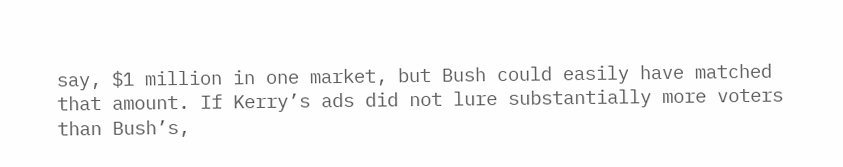say, $1 million in one market, but Bush could easily have matched that amount. If Kerry’s ads did not lure substantially more voters than Bush’s,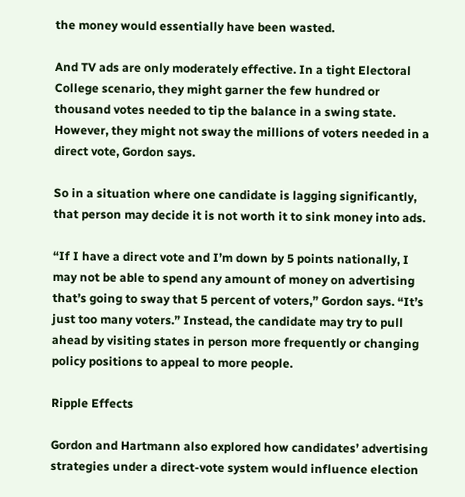the money would essentially have been wasted.

And TV ads are only moderately effective. In a tight Electoral College scenario, they might garner the few hundred or thousand votes needed to tip the balance in a swing state. However, they might not sway the millions of voters needed in a direct vote, Gordon says.

So in a situation where one candidate is lagging significantly, that person may decide it is not worth it to sink money into ads.

“If I have a direct vote and I’m down by 5 points nationally, I may not be able to spend any amount of money on advertising that’s going to sway that 5 percent of voters,” Gordon says. “It’s just too many voters.” Instead, the candidate may try to pull ahead by visiting states in person more frequently or changing policy positions to appeal to more people.

Ripple Effects

Gordon and Hartmann also explored how candidates’ advertising strategies under a direct-vote system would influence election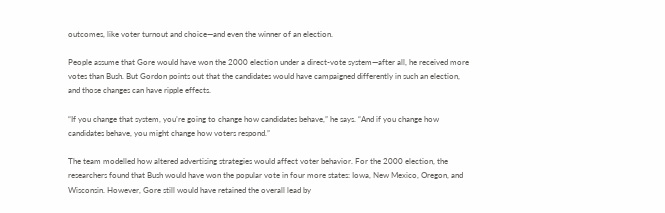outcomes, like voter turnout and choice—and even the winner of an election.

People assume that Gore would have won the 2000 election under a direct-vote system—after all, he received more votes than Bush. But Gordon points out that the candidates would have campaigned differently in such an election, and those changes can have ripple effects.

“If you change that system, you’re going to change how candidates behave,” he says. “And if you change how candidates behave, you might change how voters respond.”

The team modelled how altered advertising strategies would affect voter behavior. For the 2000 election, the researchers found that Bush would have won the popular vote in four more states: Iowa, New Mexico, Oregon, and Wisconsin. However, Gore still would have retained the overall lead by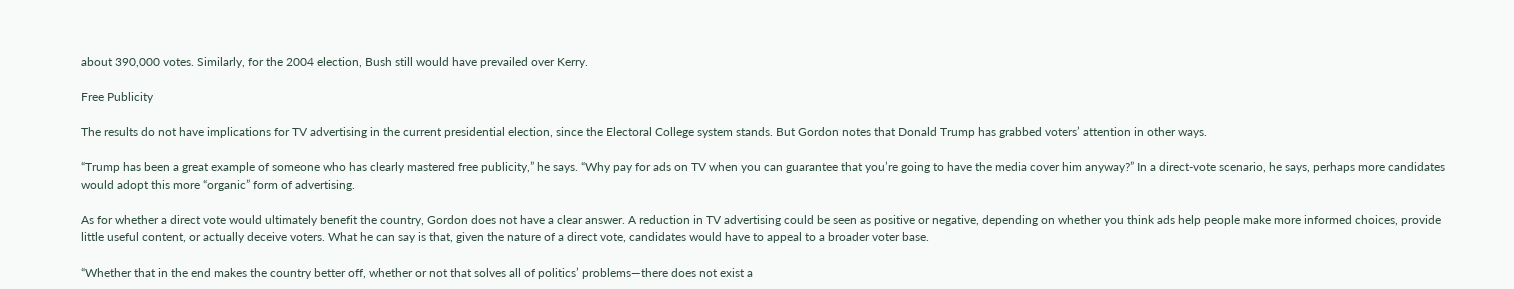about 390,000 votes. Similarly, for the 2004 election, Bush still would have prevailed over Kerry.

Free Publicity

The results do not have implications for TV advertising in the current presidential election, since the Electoral College system stands. But Gordon notes that Donald Trump has grabbed voters’ attention in other ways.

“Trump has been a great example of someone who has clearly mastered free publicity,” he says. “Why pay for ads on TV when you can guarantee that you’re going to have the media cover him anyway?” In a direct-vote scenario, he says, perhaps more candidates would adopt this more “organic” form of advertising.

As for whether a direct vote would ultimately benefit the country, Gordon does not have a clear answer. A reduction in TV advertising could be seen as positive or negative, depending on whether you think ads help people make more informed choices, provide little useful content, or actually deceive voters. What he can say is that, given the nature of a direct vote, candidates would have to appeal to a broader voter base.

“Whether that in the end makes the country better off, whether or not that solves all of politics’ problems—there does not exist a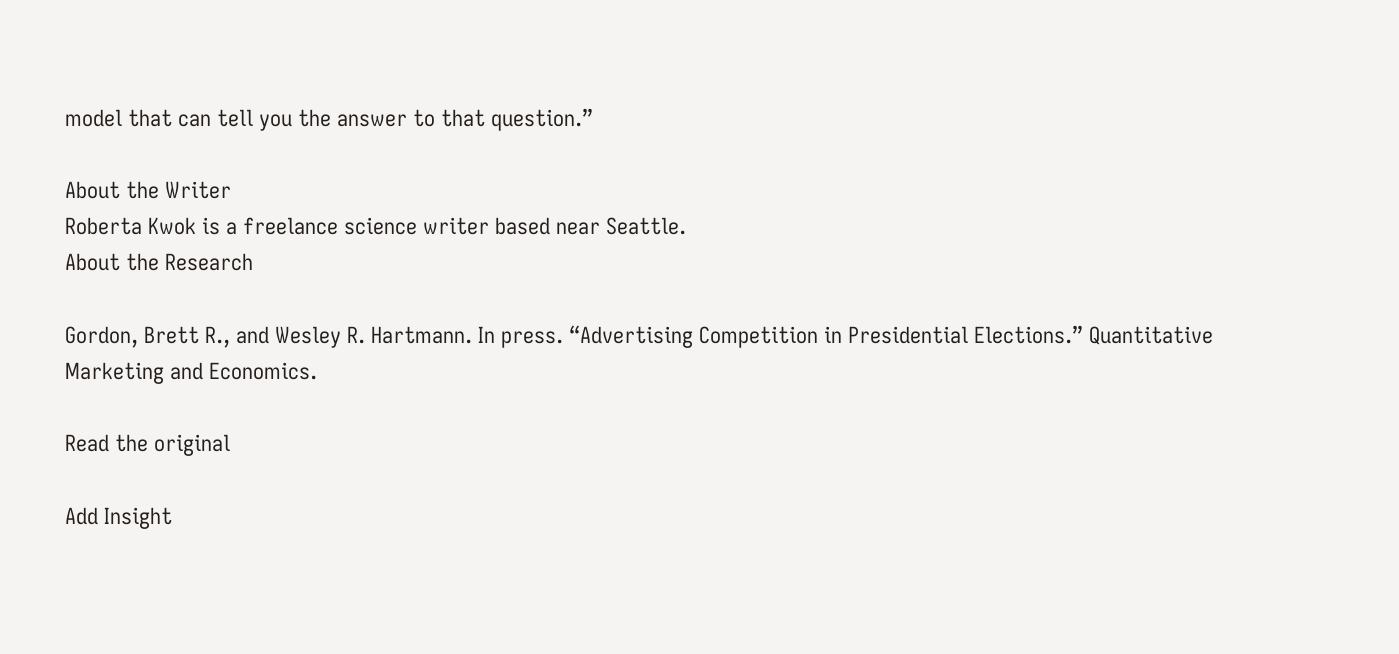model that can tell you the answer to that question.”

About the Writer
Roberta Kwok is a freelance science writer based near Seattle.
About the Research

Gordon, Brett R., and Wesley R. Hartmann. In press. “Advertising Competition in Presidential Elections.” Quantitative Marketing and Economics.

Read the original

Add Insight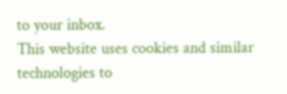to your inbox.
This website uses cookies and similar technologies to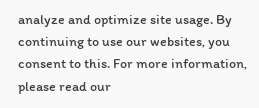analyze and optimize site usage. By continuing to use our websites, you consent to this. For more information, please read our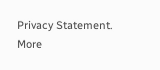Privacy Statement.
More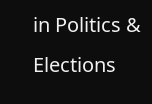in Politics & Elections